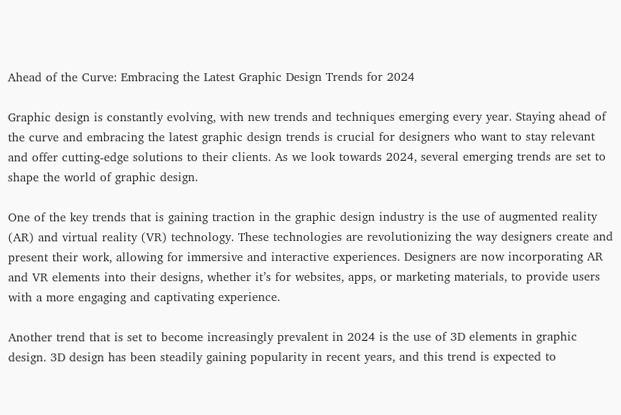Ahead of the Curve: Embracing the Latest Graphic Design Trends for 2024

Graphic design is constantly evolving, with new trends and techniques emerging every year. Staying ahead of the curve and embracing the latest graphic design trends is crucial for designers who want to stay relevant and offer cutting-edge solutions to their clients. As we look towards 2024, several emerging trends are set to shape the world of graphic design.

One of the key trends that is gaining traction in the graphic design industry is the use of augmented reality (AR) and virtual reality (VR) technology. These technologies are revolutionizing the way designers create and present their work, allowing for immersive and interactive experiences. Designers are now incorporating AR and VR elements into their designs, whether it’s for websites, apps, or marketing materials, to provide users with a more engaging and captivating experience.

Another trend that is set to become increasingly prevalent in 2024 is the use of 3D elements in graphic design. 3D design has been steadily gaining popularity in recent years, and this trend is expected to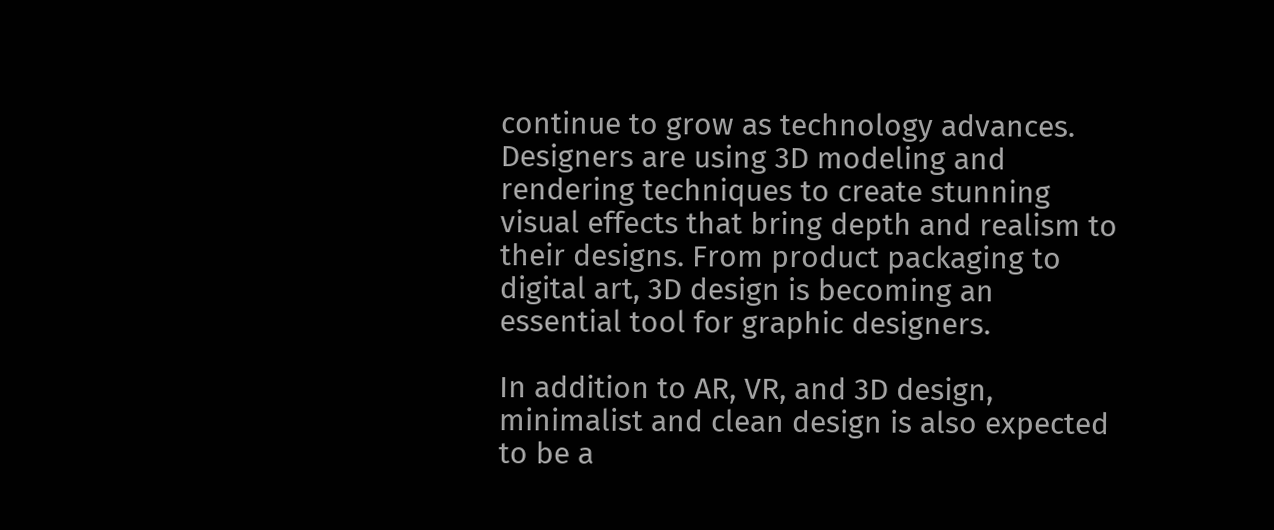continue to grow as technology advances. Designers are using 3D modeling and rendering techniques to create stunning visual effects that bring depth and realism to their designs. From product packaging to digital art, 3D design is becoming an essential tool for graphic designers.

In addition to AR, VR, and 3D design, minimalist and clean design is also expected to be a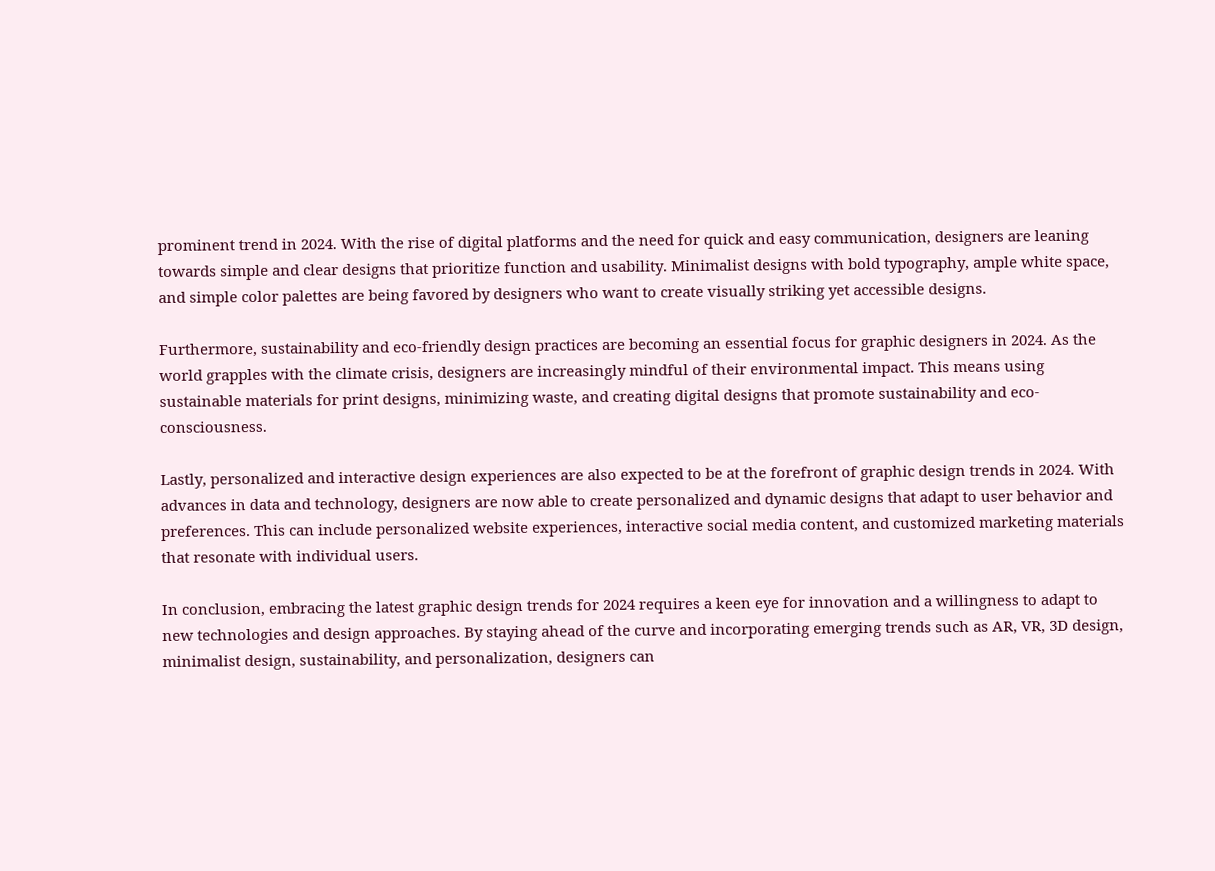prominent trend in 2024. With the rise of digital platforms and the need for quick and easy communication, designers are leaning towards simple and clear designs that prioritize function and usability. Minimalist designs with bold typography, ample white space, and simple color palettes are being favored by designers who want to create visually striking yet accessible designs.

Furthermore, sustainability and eco-friendly design practices are becoming an essential focus for graphic designers in 2024. As the world grapples with the climate crisis, designers are increasingly mindful of their environmental impact. This means using sustainable materials for print designs, minimizing waste, and creating digital designs that promote sustainability and eco-consciousness.

Lastly, personalized and interactive design experiences are also expected to be at the forefront of graphic design trends in 2024. With advances in data and technology, designers are now able to create personalized and dynamic designs that adapt to user behavior and preferences. This can include personalized website experiences, interactive social media content, and customized marketing materials that resonate with individual users.

In conclusion, embracing the latest graphic design trends for 2024 requires a keen eye for innovation and a willingness to adapt to new technologies and design approaches. By staying ahead of the curve and incorporating emerging trends such as AR, VR, 3D design, minimalist design, sustainability, and personalization, designers can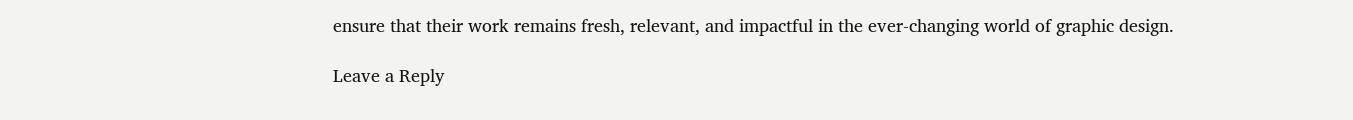ensure that their work remains fresh, relevant, and impactful in the ever-changing world of graphic design.

Leave a Reply